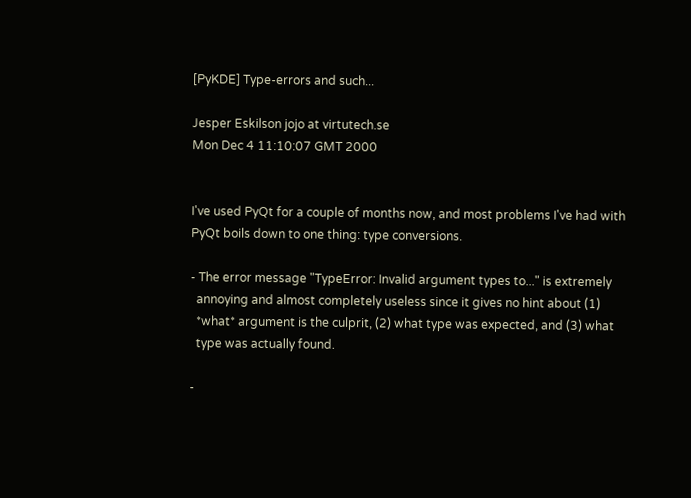[PyKDE] Type-errors and such...

Jesper Eskilson jojo at virtutech.se
Mon Dec 4 11:10:07 GMT 2000


I've used PyQt for a couple of months now, and most problems I've had with
PyQt boils down to one thing: type conversions.

- The error message "TypeError: Invalid argument types to..." is extremely
  annoying and almost completely useless since it gives no hint about (1)
  *what* argument is the culprit, (2) what type was expected, and (3) what
  type was actually found.

-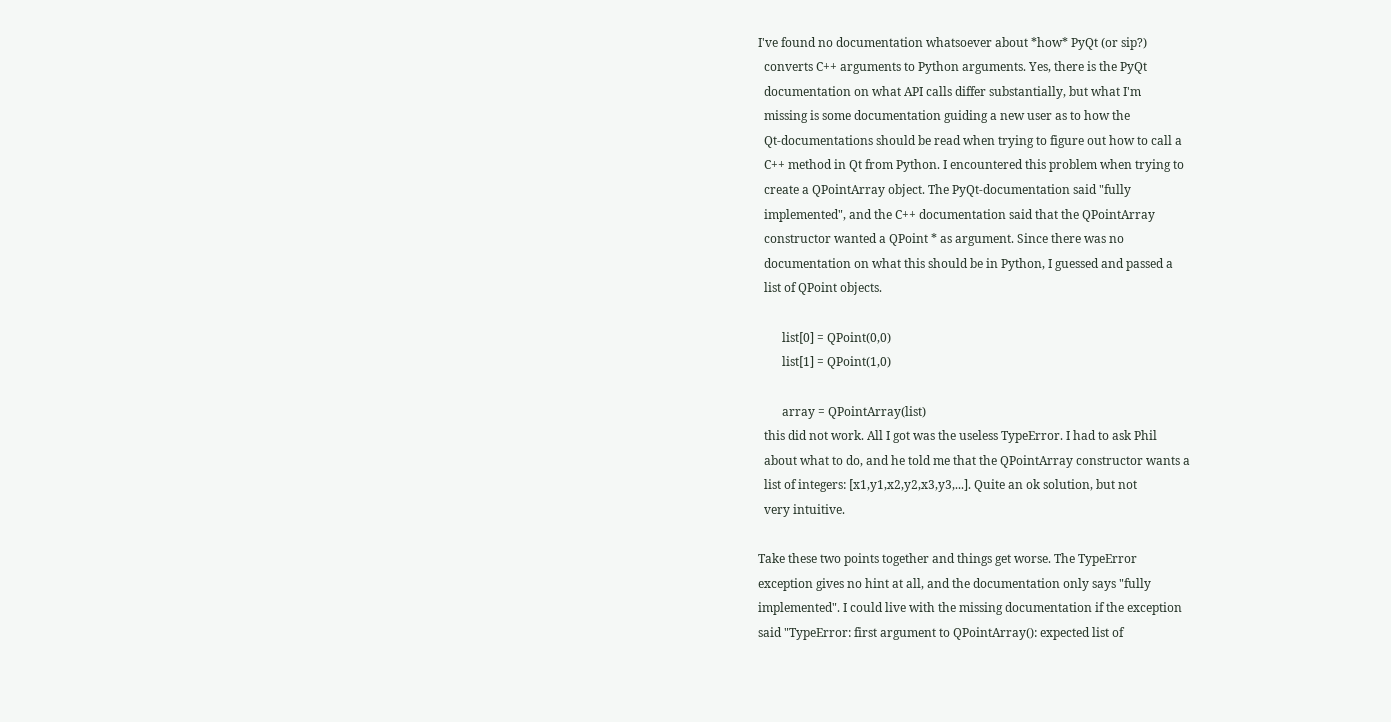I've found no documentation whatsoever about *how* PyQt (or sip?)
  converts C++ arguments to Python arguments. Yes, there is the PyQt
  documentation on what API calls differ substantially, but what I'm
  missing is some documentation guiding a new user as to how the
  Qt-documentations should be read when trying to figure out how to call a
  C++ method in Qt from Python. I encountered this problem when trying to
  create a QPointArray object. The PyQt-documentation said "fully
  implemented", and the C++ documentation said that the QPointArray
  constructor wanted a QPoint * as argument. Since there was no
  documentation on what this should be in Python, I guessed and passed a
  list of QPoint objects.

        list[0] = QPoint(0,0)
        list[1] = QPoint(1,0)

        array = QPointArray(list)
  this did not work. All I got was the useless TypeError. I had to ask Phil
  about what to do, and he told me that the QPointArray constructor wants a
  list of integers: [x1,y1,x2,y2,x3,y3,...]. Quite an ok solution, but not
  very intuitive.

Take these two points together and things get worse. The TypeError
exception gives no hint at all, and the documentation only says "fully
implemented". I could live with the missing documentation if the exception
said "TypeError: first argument to QPointArray(): expected list of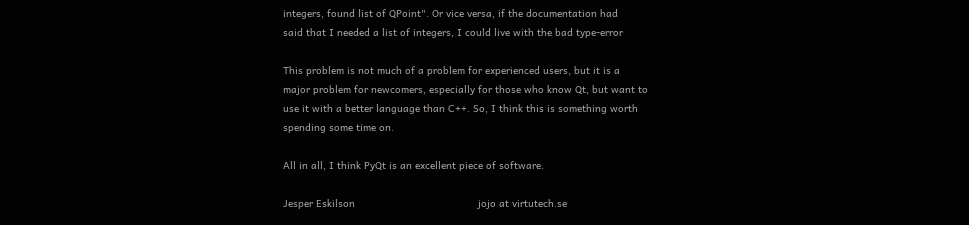integers, found list of QPoint". Or vice versa, if the documentation had
said that I needed a list of integers, I could live with the bad type-error

This problem is not much of a problem for experienced users, but it is a
major problem for newcomers, especially for those who know Qt, but want to
use it with a better language than C++. So, I think this is something worth
spending some time on.

All in all, I think PyQt is an excellent piece of software.

Jesper Eskilson                                         jojo at virtutech.se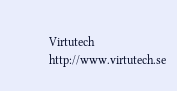Virtutech                                         http://www.virtutech.se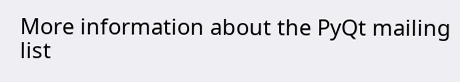More information about the PyQt mailing list